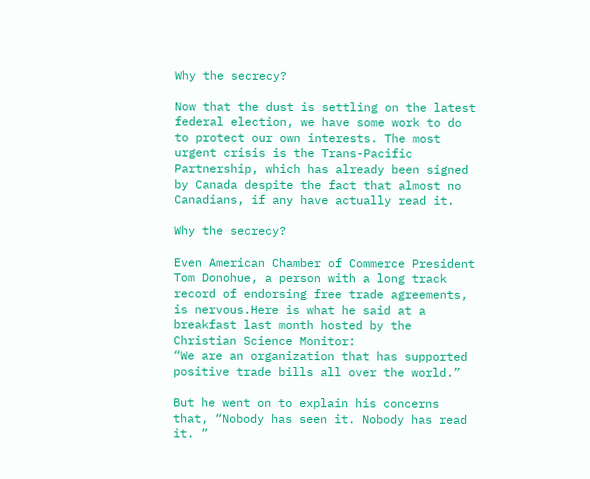Why the secrecy?

Now that the dust is settling on the latest federal election, we have some work to do to protect our own interests. The most urgent crisis is the Trans-Pacific Partnership, which has already been signed by Canada despite the fact that almost no Canadians, if any have actually read it.

Why the secrecy?

Even American Chamber of Commerce President Tom Donohue, a person with a long track record of endorsing free trade agreements, is nervous.Here is what he said at a breakfast last month hosted by the Christian Science Monitor:
“We are an organization that has supported positive trade bills all over the world.”

But he went on to explain his concerns that, “Nobody has seen it. Nobody has read it. ”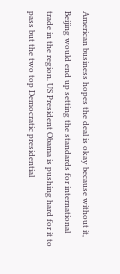American business hopes the deal is okay because without it, Beijing would end up setting the standards for international trade in the region. US President Obama is pushing hard for it to pass but the two top Democratic presidential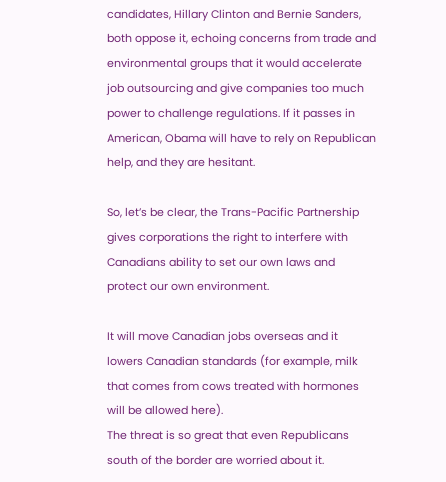candidates, Hillary Clinton and Bernie Sanders, both oppose it, echoing concerns from trade and environmental groups that it would accelerate job outsourcing and give companies too much power to challenge regulations. If it passes in American, Obama will have to rely on Republican help, and they are hesitant.

So, let’s be clear, the Trans-Pacific Partnership gives corporations the right to interfere with Canadians ability to set our own laws and protect our own environment.

It will move Canadian jobs overseas and it lowers Canadian standards (for example, milk that comes from cows treated with hormones will be allowed here).
The threat is so great that even Republicans south of the border are worried about it.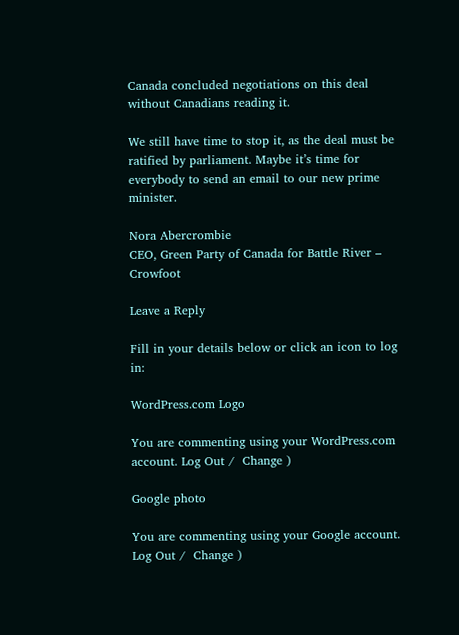Canada concluded negotiations on this deal without Canadians reading it.

We still have time to stop it, as the deal must be ratified by parliament. Maybe it’s time for everybody to send an email to our new prime minister.

Nora Abercrombie
CEO, Green Party of Canada for Battle River – Crowfoot

Leave a Reply

Fill in your details below or click an icon to log in:

WordPress.com Logo

You are commenting using your WordPress.com account. Log Out /  Change )

Google photo

You are commenting using your Google account. Log Out /  Change )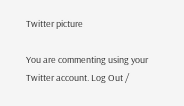Twitter picture

You are commenting using your Twitter account. Log Out /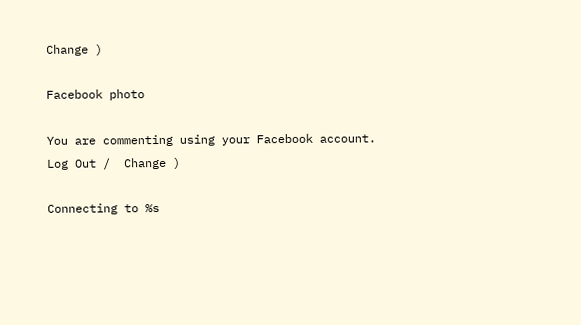Change )

Facebook photo

You are commenting using your Facebook account. Log Out /  Change )

Connecting to %s